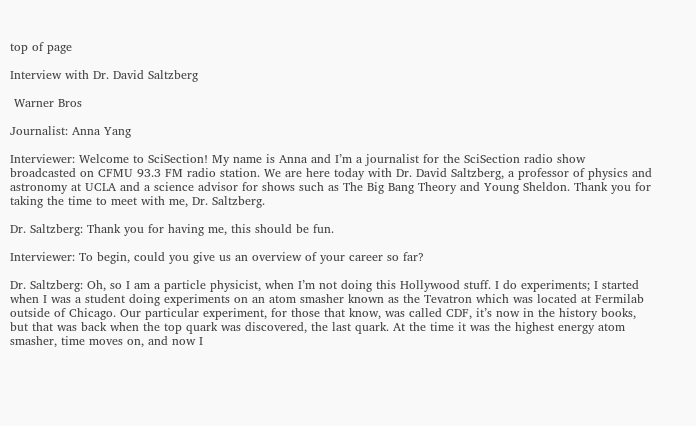top of page

Interview with Dr. David Saltzberg

 Warner Bros

Journalist: Anna Yang

Interviewer: Welcome to SciSection! My name is Anna and I’m a journalist for the SciSection radio show broadcasted on CFMU 93.3 FM radio station. We are here today with Dr. David Saltzberg, a professor of physics and astronomy at UCLA and a science advisor for shows such as The Big Bang Theory and Young Sheldon. Thank you for taking the time to meet with me, Dr. Saltzberg.

Dr. Saltzberg: Thank you for having me, this should be fun.

Interviewer: To begin, could you give us an overview of your career so far?

Dr. Saltzberg: Oh, so I am a particle physicist, when I’m not doing this Hollywood stuff. I do experiments; I started when I was a student doing experiments on an atom smasher known as the Tevatron which was located at Fermilab outside of Chicago. Our particular experiment, for those that know, was called CDF, it’s now in the history books, but that was back when the top quark was discovered, the last quark. At the time it was the highest energy atom smasher, time moves on, and now I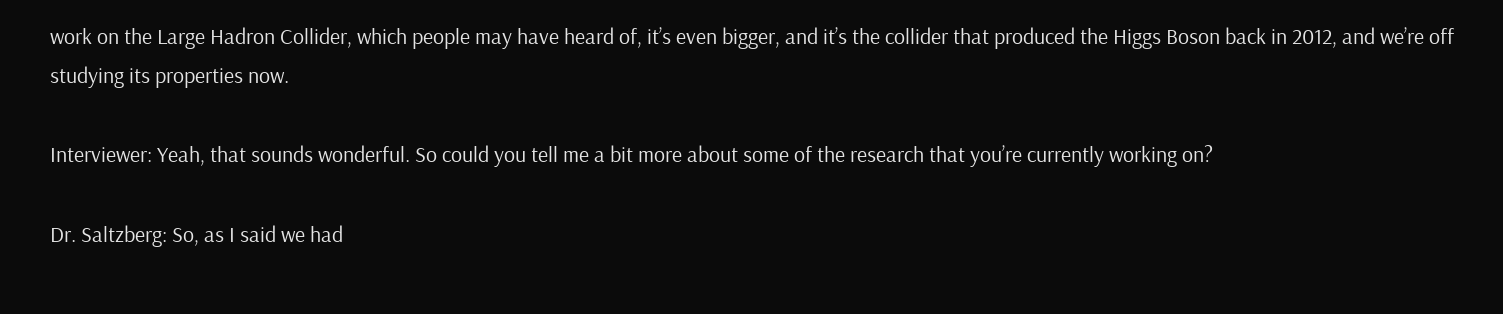work on the Large Hadron Collider, which people may have heard of, it’s even bigger, and it’s the collider that produced the Higgs Boson back in 2012, and we’re off studying its properties now.

Interviewer: Yeah, that sounds wonderful. So could you tell me a bit more about some of the research that you’re currently working on?

Dr. Saltzberg: So, as I said we had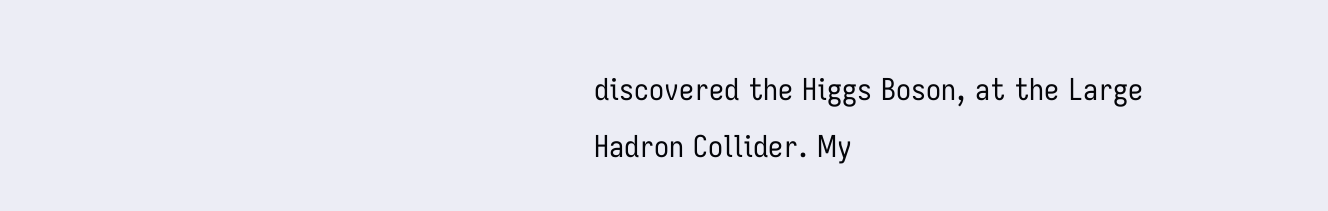discovered the Higgs Boson, at the Large Hadron Collider. My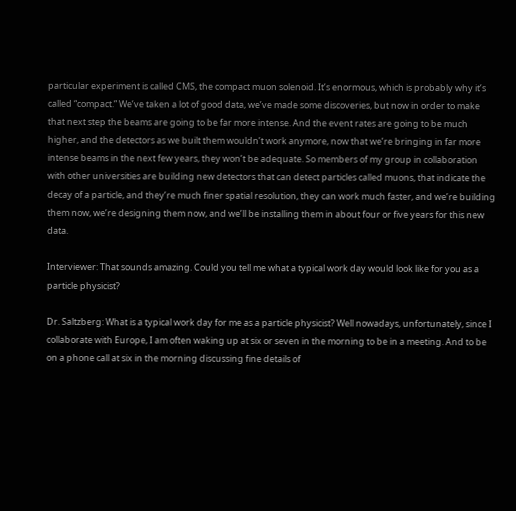particular experiment is called CMS, the compact muon solenoid. It’s enormous, which is probably why it’s called “compact.” We’ve taken a lot of good data, we’ve made some discoveries, but now in order to make that next step the beams are going to be far more intense. And the event rates are going to be much higher, and the detectors as we built them wouldn’t work anymore, now that we’re bringing in far more intense beams in the next few years, they won’t be adequate. So members of my group in collaboration with other universities are building new detectors that can detect particles called muons, that indicate the decay of a particle, and they’re much finer spatial resolution, they can work much faster, and we’re building them now, we’re designing them now, and we’ll be installing them in about four or five years for this new data.

Interviewer: That sounds amazing. Could you tell me what a typical work day would look like for you as a particle physicist?

Dr. Saltzberg: What is a typical work day for me as a particle physicist? Well nowadays, unfortunately, since I collaborate with Europe, I am often waking up at six or seven in the morning to be in a meeting. And to be on a phone call at six in the morning discussing fine details of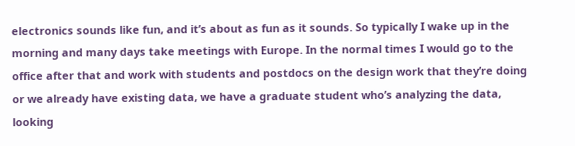electronics sounds like fun, and it’s about as fun as it sounds. So typically I wake up in the morning and many days take meetings with Europe. In the normal times I would go to the office after that and work with students and postdocs on the design work that they’re doing or we already have existing data, we have a graduate student who’s analyzing the data, looking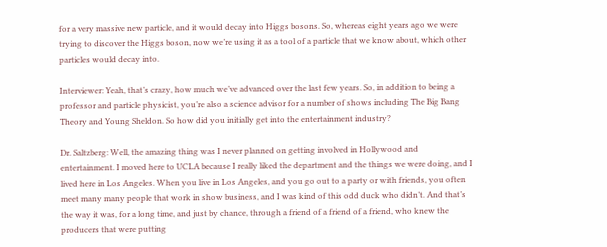for a very massive new particle, and it would decay into Higgs bosons. So, whereas eight years ago we were trying to discover the Higgs boson, now we’re using it as a tool of a particle that we know about, which other particles would decay into.

Interviewer: Yeah, that’s crazy, how much we’ve advanced over the last few years. So, in addition to being a professor and particle physicist, you’re also a science advisor for a number of shows including The Big Bang Theory and Young Sheldon. So how did you initially get into the entertainment industry?

Dr. Saltzberg: Well, the amazing thing was I never planned on getting involved in Hollywood and entertainment. I moved here to UCLA because I really liked the department and the things we were doing, and I lived here in Los Angeles. When you live in Los Angeles, and you go out to a party or with friends, you often meet many many people that work in show business, and I was kind of this odd duck who didn’t. And that’s the way it was, for a long time, and just by chance, through a friend of a friend of a friend, who knew the producers that were putting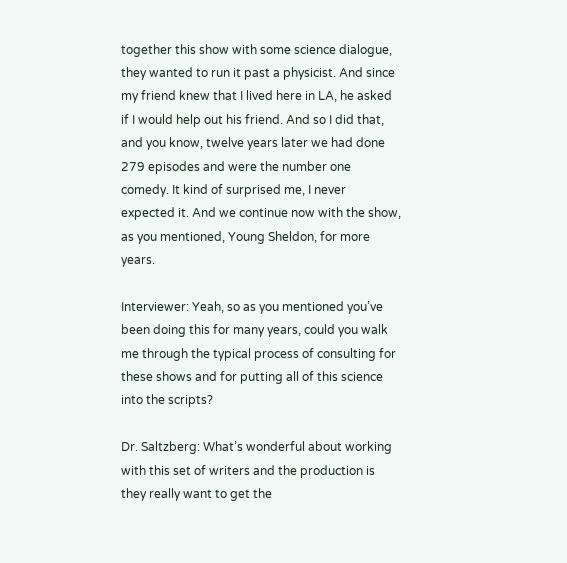together this show with some science dialogue, they wanted to run it past a physicist. And since my friend knew that I lived here in LA, he asked if I would help out his friend. And so I did that, and you know, twelve years later we had done 279 episodes and were the number one comedy. It kind of surprised me, I never expected it. And we continue now with the show, as you mentioned, Young Sheldon, for more years.

Interviewer: Yeah, so as you mentioned you’ve been doing this for many years, could you walk me through the typical process of consulting for these shows and for putting all of this science into the scripts?

Dr. Saltzberg: What’s wonderful about working with this set of writers and the production is they really want to get the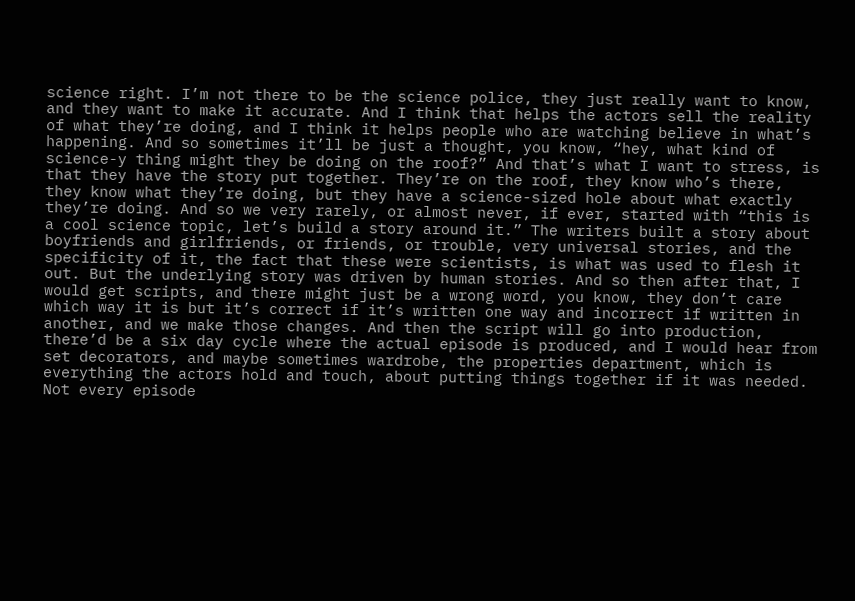science right. I’m not there to be the science police, they just really want to know, and they want to make it accurate. And I think that helps the actors sell the reality of what they’re doing, and I think it helps people who are watching believe in what’s happening. And so sometimes it’ll be just a thought, you know, “hey, what kind of science-y thing might they be doing on the roof?” And that’s what I want to stress, is that they have the story put together. They’re on the roof, they know who’s there, they know what they’re doing, but they have a science-sized hole about what exactly they’re doing. And so we very rarely, or almost never, if ever, started with “this is a cool science topic, let’s build a story around it.” The writers built a story about boyfriends and girlfriends, or friends, or trouble, very universal stories, and the specificity of it, the fact that these were scientists, is what was used to flesh it out. But the underlying story was driven by human stories. And so then after that, I would get scripts, and there might just be a wrong word, you know, they don’t care which way it is but it’s correct if it’s written one way and incorrect if written in another, and we make those changes. And then the script will go into production, there’d be a six day cycle where the actual episode is produced, and I would hear from set decorators, and maybe sometimes wardrobe, the properties department, which is everything the actors hold and touch, about putting things together if it was needed. Not every episode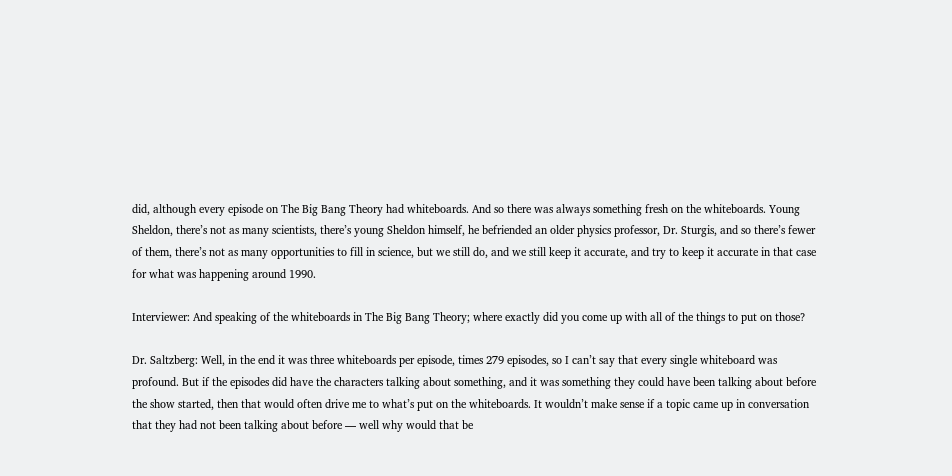did, although every episode on The Big Bang Theory had whiteboards. And so there was always something fresh on the whiteboards. Young Sheldon, there’s not as many scientists, there’s young Sheldon himself, he befriended an older physics professor, Dr. Sturgis, and so there’s fewer of them, there’s not as many opportunities to fill in science, but we still do, and we still keep it accurate, and try to keep it accurate in that case for what was happening around 1990.

Interviewer: And speaking of the whiteboards in The Big Bang Theory; where exactly did you come up with all of the things to put on those?

Dr. Saltzberg: Well, in the end it was three whiteboards per episode, times 279 episodes, so I can’t say that every single whiteboard was profound. But if the episodes did have the characters talking about something, and it was something they could have been talking about before the show started, then that would often drive me to what’s put on the whiteboards. It wouldn’t make sense if a topic came up in conversation that they had not been talking about before — well why would that be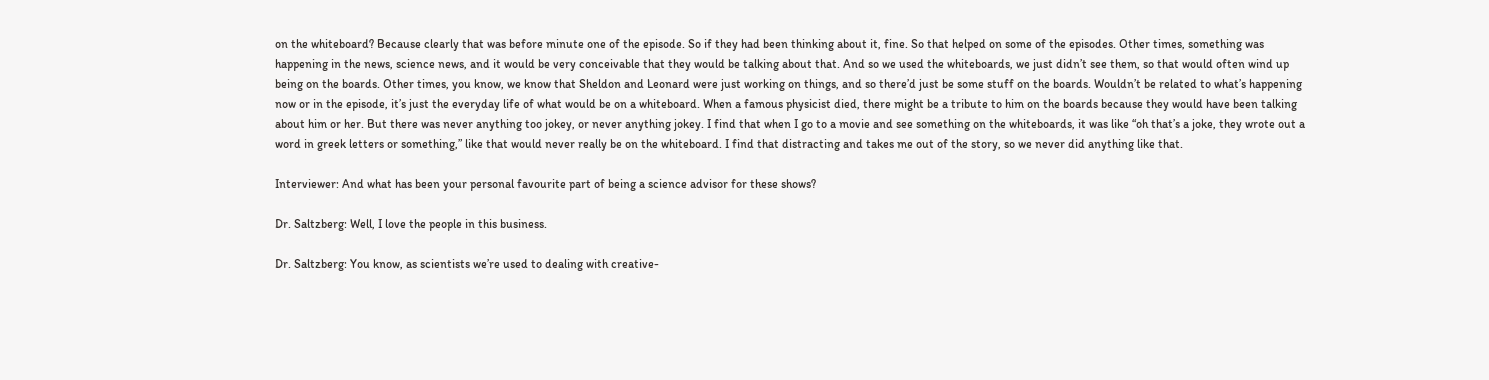on the whiteboard? Because clearly that was before minute one of the episode. So if they had been thinking about it, fine. So that helped on some of the episodes. Other times, something was happening in the news, science news, and it would be very conceivable that they would be talking about that. And so we used the whiteboards, we just didn’t see them, so that would often wind up being on the boards. Other times, you know, we know that Sheldon and Leonard were just working on things, and so there’d just be some stuff on the boards. Wouldn’t be related to what’s happening now or in the episode, it’s just the everyday life of what would be on a whiteboard. When a famous physicist died, there might be a tribute to him on the boards because they would have been talking about him or her. But there was never anything too jokey, or never anything jokey. I find that when I go to a movie and see something on the whiteboards, it was like “oh that’s a joke, they wrote out a word in greek letters or something,” like that would never really be on the whiteboard. I find that distracting and takes me out of the story, so we never did anything like that.

Interviewer: And what has been your personal favourite part of being a science advisor for these shows?

Dr. Saltzberg: Well, I love the people in this business.

Dr. Saltzberg: You know, as scientists we’re used to dealing with creative-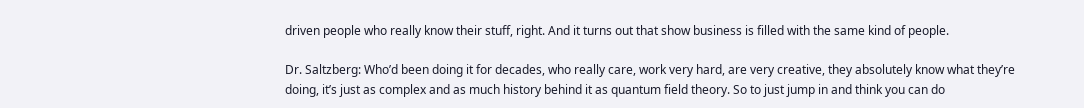driven people who really know their stuff, right. And it turns out that show business is filled with the same kind of people.

Dr. Saltzberg: Who’d been doing it for decades, who really care, work very hard, are very creative, they absolutely know what they’re doing, it’s just as complex and as much history behind it as quantum field theory. So to just jump in and think you can do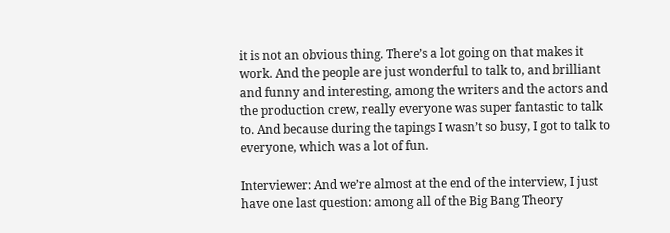it is not an obvious thing. There’s a lot going on that makes it work. And the people are just wonderful to talk to, and brilliant and funny and interesting, among the writers and the actors and the production crew, really everyone was super fantastic to talk to. And because during the tapings I wasn’t so busy, I got to talk to everyone, which was a lot of fun.

Interviewer: And we’re almost at the end of the interview, I just have one last question: among all of the Big Bang Theory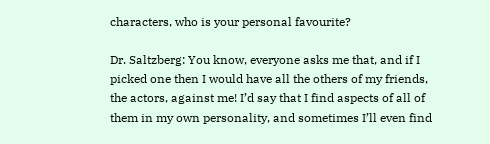characters, who is your personal favourite?

Dr. Saltzberg: You know, everyone asks me that, and if I picked one then I would have all the others of my friends, the actors, against me! I’d say that I find aspects of all of them in my own personality, and sometimes I’ll even find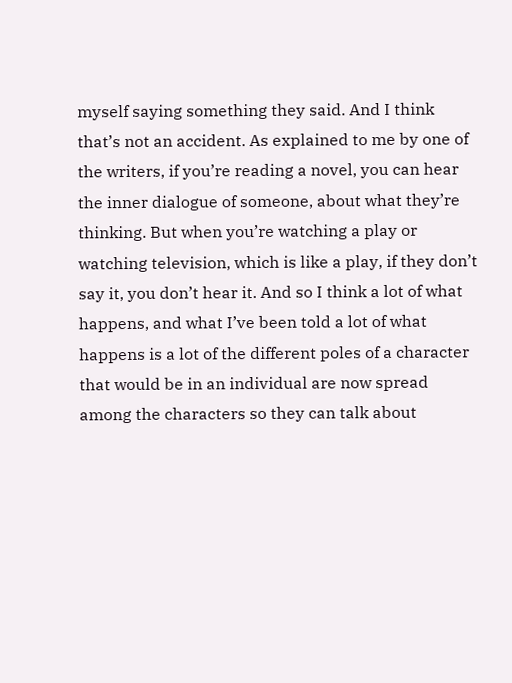myself saying something they said. And I think that’s not an accident. As explained to me by one of the writers, if you’re reading a novel, you can hear the inner dialogue of someone, about what they’re thinking. But when you’re watching a play or watching television, which is like a play, if they don’t say it, you don’t hear it. And so I think a lot of what happens, and what I’ve been told a lot of what happens is a lot of the different poles of a character that would be in an individual are now spread among the characters so they can talk about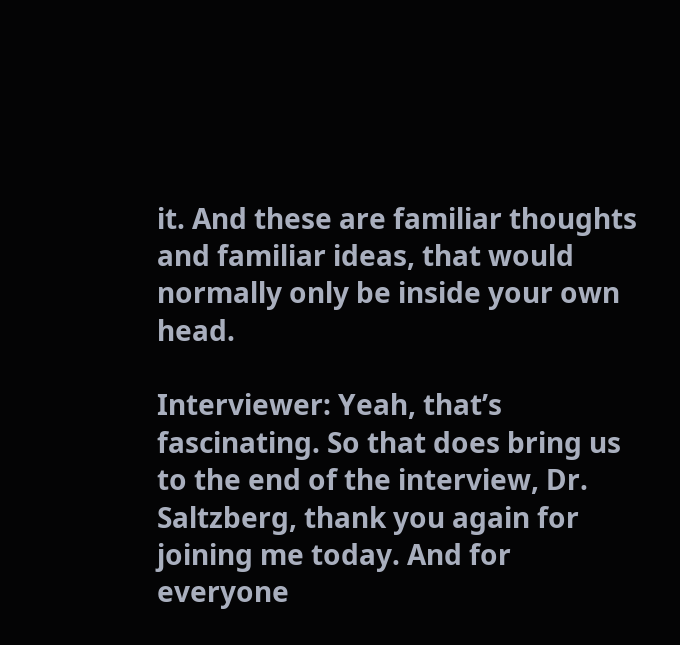it. And these are familiar thoughts and familiar ideas, that would normally only be inside your own head.

Interviewer: Yeah, that’s fascinating. So that does bring us to the end of the interview, Dr. Saltzberg, thank you again for joining me today. And for everyone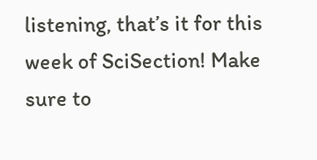listening, that’s it for this week of SciSection! Make sure to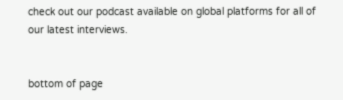check out our podcast available on global platforms for all of our latest interviews.


bottom of page